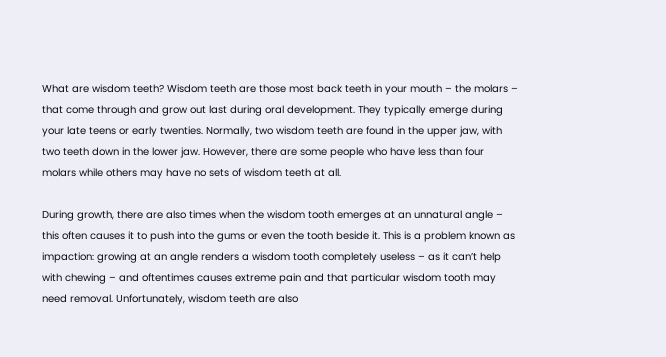What are wisdom teeth? Wisdom teeth are those most back teeth in your mouth – the molars – that come through and grow out last during oral development. They typically emerge during your late teens or early twenties. Normally, two wisdom teeth are found in the upper jaw, with two teeth down in the lower jaw. However, there are some people who have less than four molars while others may have no sets of wisdom teeth at all.

During growth, there are also times when the wisdom tooth emerges at an unnatural angle – this often causes it to push into the gums or even the tooth beside it. This is a problem known as impaction: growing at an angle renders a wisdom tooth completely useless – as it can’t help with chewing – and oftentimes causes extreme pain and that particular wisdom tooth may need removal. Unfortunately, wisdom teeth are also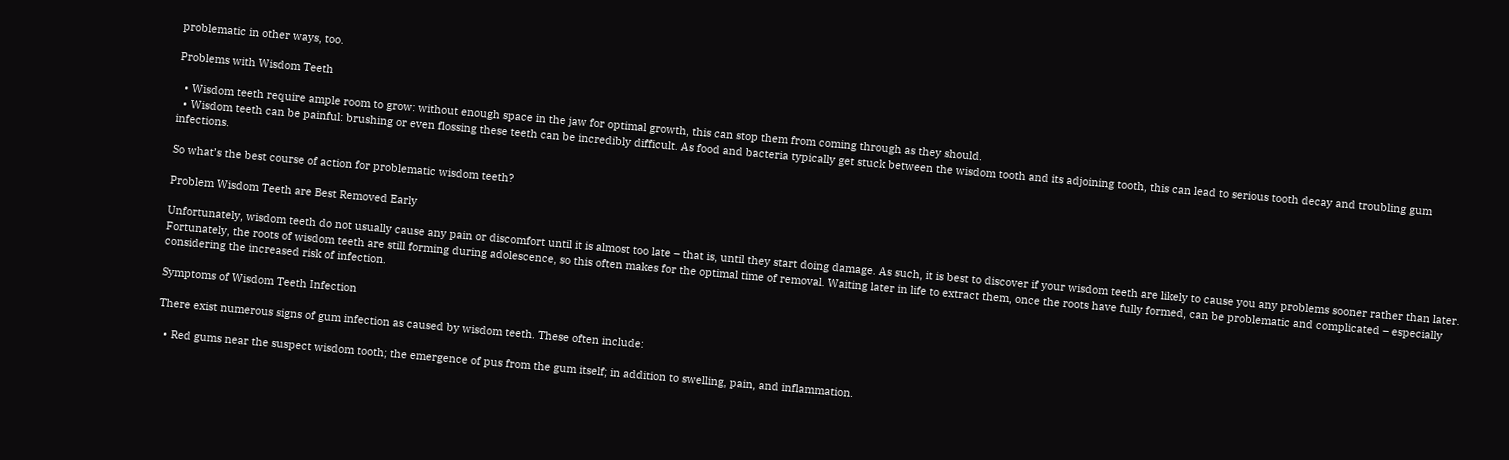problematic in other ways, too.

Problems with Wisdom Teeth

  • Wisdom teeth require ample room to grow: without enough space in the jaw for optimal growth, this can stop them from coming through as they should.
  • Wisdom teeth can be painful: brushing or even flossing these teeth can be incredibly difficult. As food and bacteria typically get stuck between the wisdom tooth and its adjoining tooth, this can lead to serious tooth decay and troubling gum infections.

So what’s the best course of action for problematic wisdom teeth?

Problem Wisdom Teeth are Best Removed Early

Unfortunately, wisdom teeth do not usually cause any pain or discomfort until it is almost too late – that is, until they start doing damage. As such, it is best to discover if your wisdom teeth are likely to cause you any problems sooner rather than later. Fortunately, the roots of wisdom teeth are still forming during adolescence, so this often makes for the optimal time of removal. Waiting later in life to extract them, once the roots have fully formed, can be problematic and complicated – especially considering the increased risk of infection.

Symptoms of Wisdom Teeth Infection

There exist numerous signs of gum infection as caused by wisdom teeth. These often include:

  • Red gums near the suspect wisdom tooth; the emergence of pus from the gum itself; in addition to swelling, pain, and inflammation.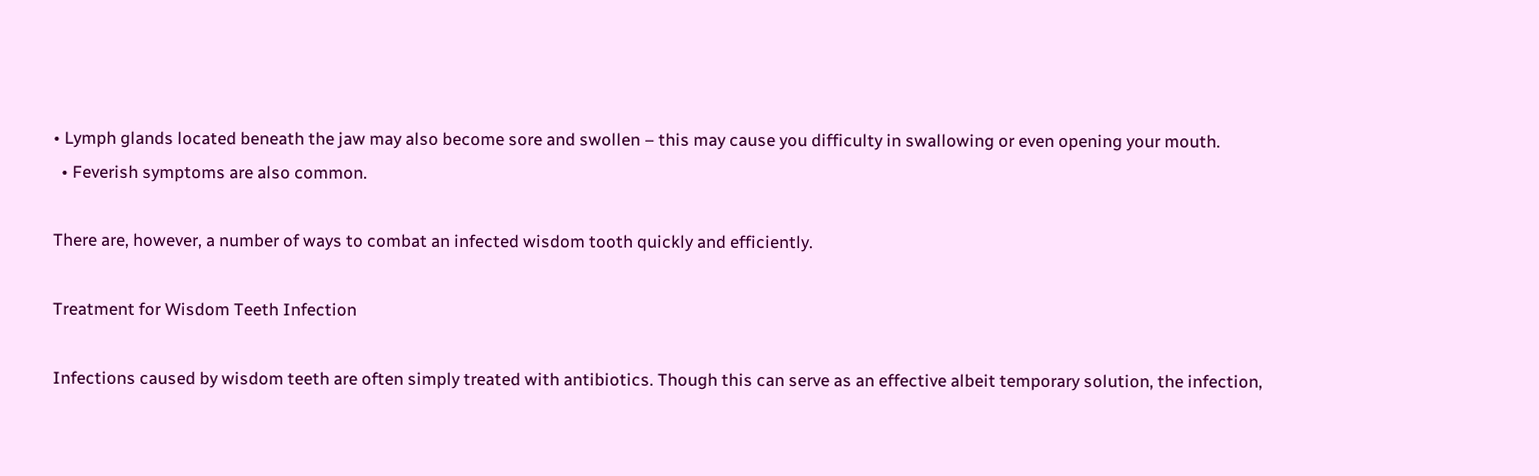• Lymph glands located beneath the jaw may also become sore and swollen – this may cause you difficulty in swallowing or even opening your mouth.
  • Feverish symptoms are also common.

There are, however, a number of ways to combat an infected wisdom tooth quickly and efficiently.

Treatment for Wisdom Teeth Infection

Infections caused by wisdom teeth are often simply treated with antibiotics. Though this can serve as an effective albeit temporary solution, the infection,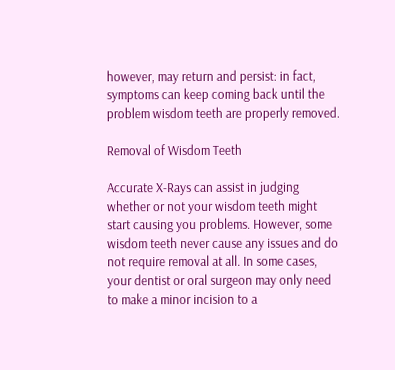however, may return and persist: in fact, symptoms can keep coming back until the problem wisdom teeth are properly removed.

Removal of Wisdom Teeth

Accurate X-Rays can assist in judging whether or not your wisdom teeth might start causing you problems. However, some wisdom teeth never cause any issues and do not require removal at all. In some cases, your dentist or oral surgeon may only need to make a minor incision to a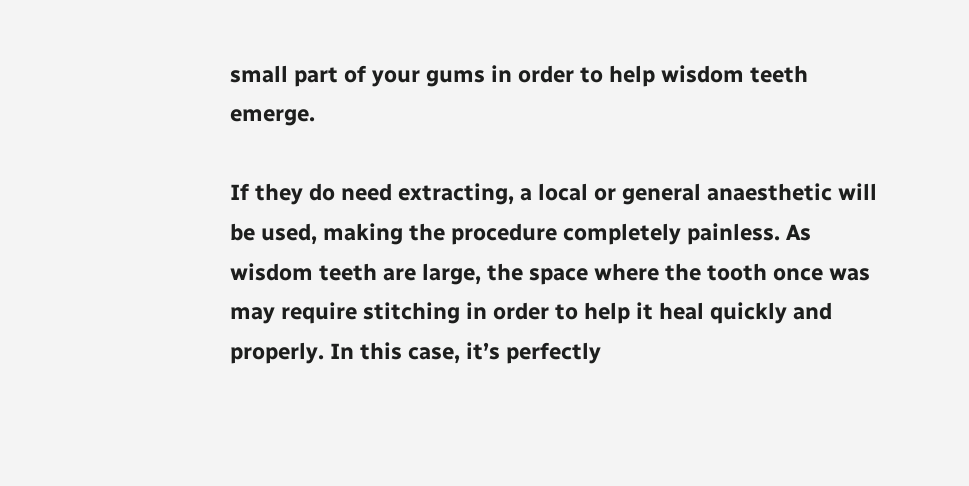small part of your gums in order to help wisdom teeth emerge.

If they do need extracting, a local or general anaesthetic will be used, making the procedure completely painless. As wisdom teeth are large, the space where the tooth once was may require stitching in order to help it heal quickly and properly. In this case, it’s perfectly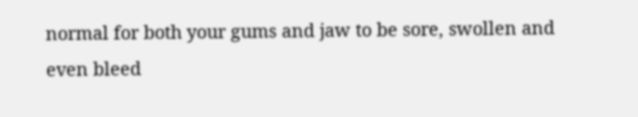normal for both your gums and jaw to be sore, swollen and even bleed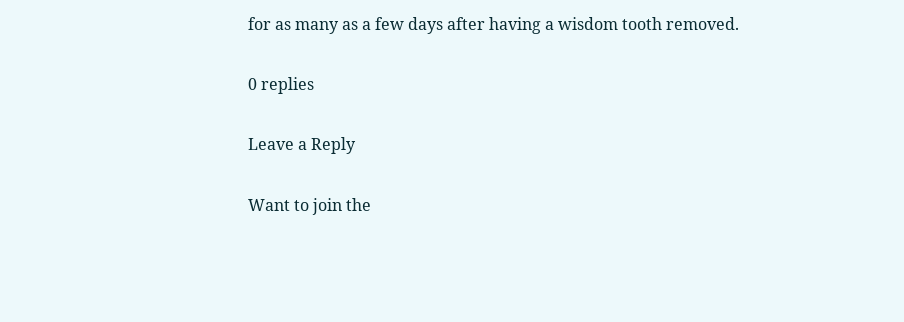for as many as a few days after having a wisdom tooth removed.

0 replies

Leave a Reply

Want to join the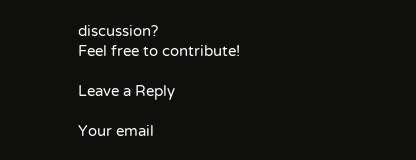discussion?
Feel free to contribute!

Leave a Reply

Your email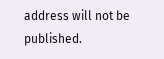address will not be published.